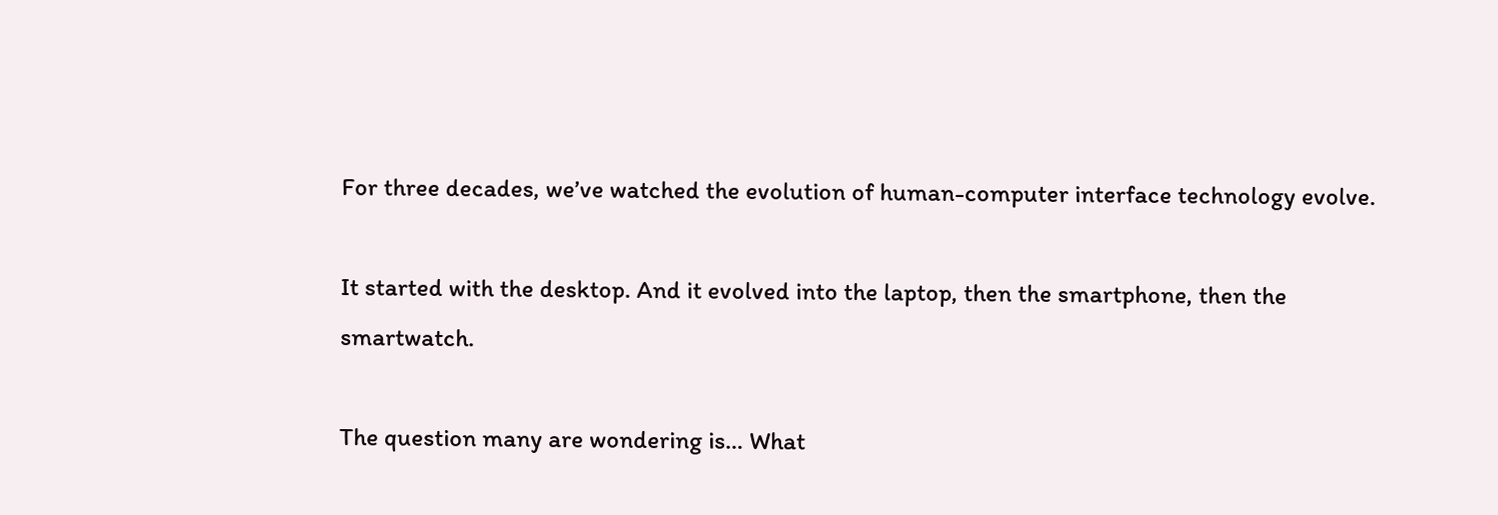For three decades, we’ve watched the evolution of human-computer interface technology evolve.

It started with the desktop. And it evolved into the laptop, then the smartphone, then the smartwatch.

The question many are wondering is… What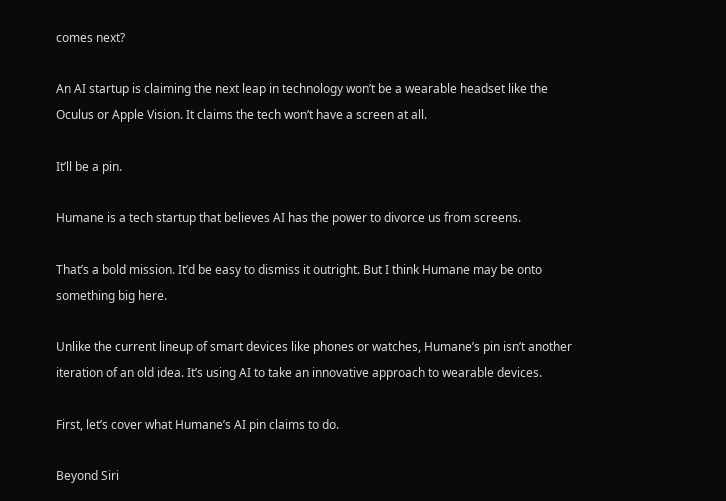comes next?

An AI startup is claiming the next leap in technology won’t be a wearable headset like the Oculus or Apple Vision. It claims the tech won’t have a screen at all.

It’ll be a pin.

Humane is a tech startup that believes AI has the power to divorce us from screens.

That’s a bold mission. It’d be easy to dismiss it outright. But I think Humane may be onto something big here.

Unlike the current lineup of smart devices like phones or watches, Humane’s pin isn’t another iteration of an old idea. It’s using AI to take an innovative approach to wearable devices.

First, let’s cover what Humane’s AI pin claims to do.

Beyond Siri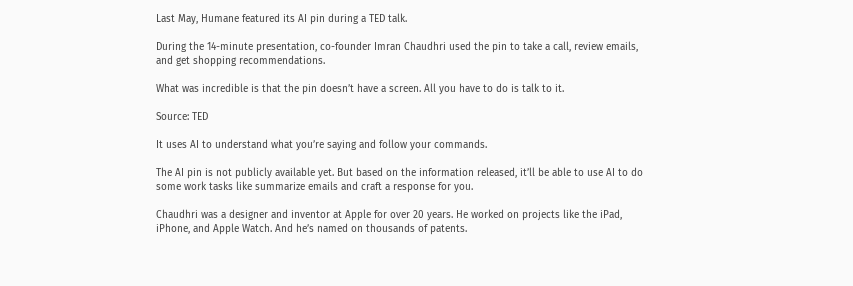Last May, Humane featured its AI pin during a TED talk.

During the 14-minute presentation, co-founder Imran Chaudhri used the pin to take a call, review emails, and get shopping recommendations.

What was incredible is that the pin doesn’t have a screen. All you have to do is talk to it.

Source: TED

It uses AI to understand what you’re saying and follow your commands.

The AI pin is not publicly available yet. But based on the information released, it’ll be able to use AI to do some work tasks like summarize emails and craft a response for you.

Chaudhri was a designer and inventor at Apple for over 20 years. He worked on projects like the iPad, iPhone, and Apple Watch. And he’s named on thousands of patents.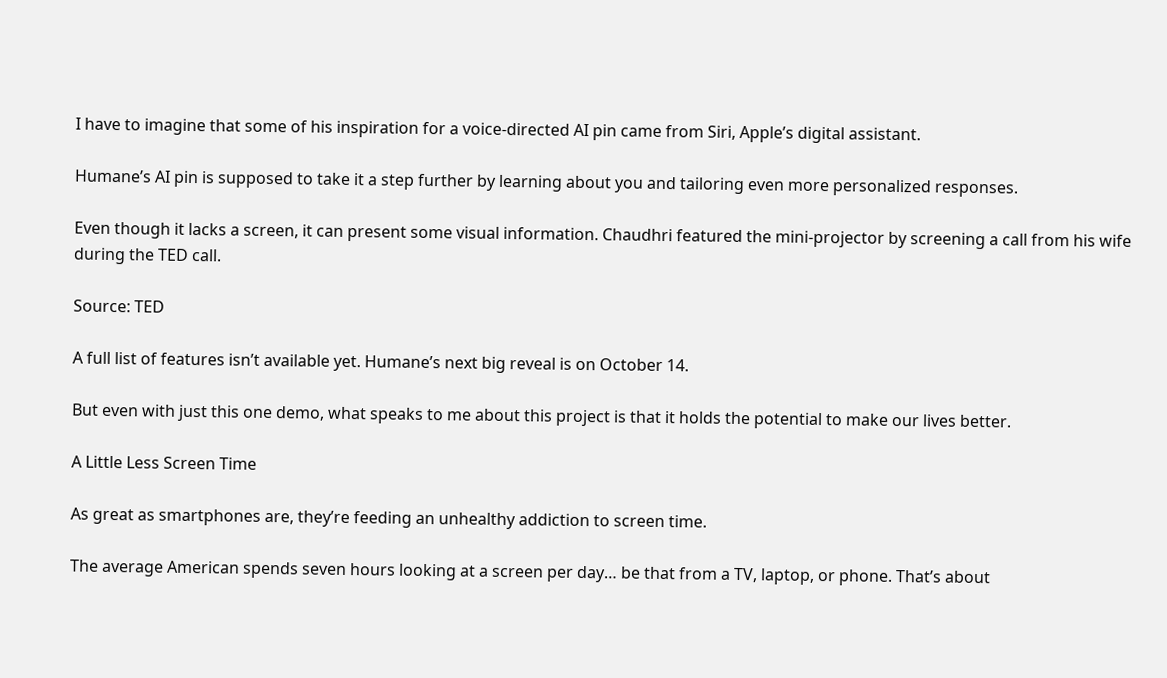I have to imagine that some of his inspiration for a voice-directed AI pin came from Siri, Apple’s digital assistant.

Humane’s AI pin is supposed to take it a step further by learning about you and tailoring even more personalized responses.

Even though it lacks a screen, it can present some visual information. Chaudhri featured the mini-projector by screening a call from his wife during the TED call.

Source: TED

A full list of features isn’t available yet. Humane’s next big reveal is on October 14.

But even with just this one demo, what speaks to me about this project is that it holds the potential to make our lives better.

A Little Less Screen Time

As great as smartphones are, they’re feeding an unhealthy addiction to screen time.

The average American spends seven hours looking at a screen per day… be that from a TV, laptop, or phone. That’s about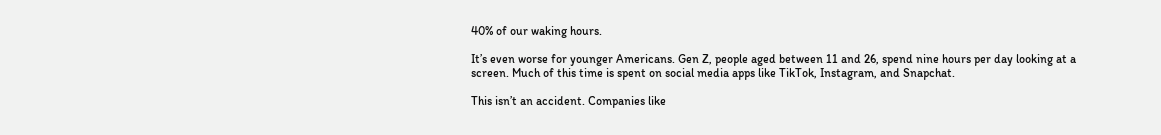40% of our waking hours.

It’s even worse for younger Americans. Gen Z, people aged between 11 and 26, spend nine hours per day looking at a screen. Much of this time is spent on social media apps like TikTok, Instagram, and Snapchat.

This isn’t an accident. Companies like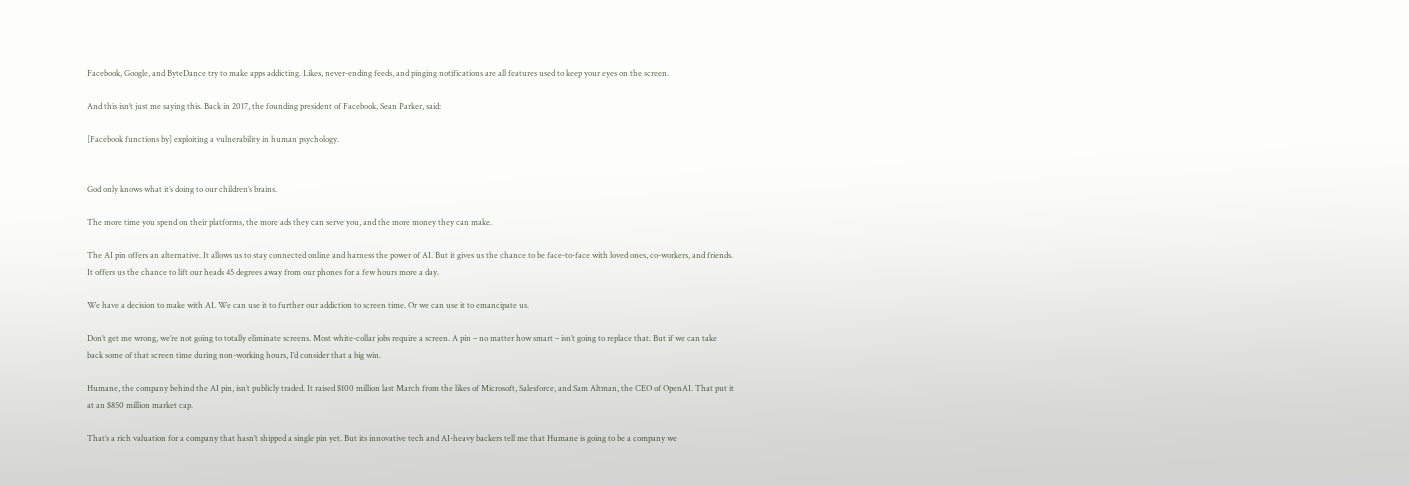Facebook, Google, and ByteDance try to make apps addicting. Likes, never-ending feeds, and pinging notifications are all features used to keep your eyes on the screen.

And this isn’t just me saying this. Back in 2017, the founding president of Facebook, Sean Parker, said:

[Facebook functions by] exploiting a vulnerability in human psychology.


God only knows what it’s doing to our children’s brains.

The more time you spend on their platforms, the more ads they can serve you, and the more money they can make.

The AI pin offers an alternative. It allows us to stay connected online and harness the power of AI. But it gives us the chance to be face-to-face with loved ones, co-workers, and friends. It offers us the chance to lift our heads 45 degrees away from our phones for a few hours more a day.

We have a decision to make with AI. We can use it to further our addiction to screen time. Or we can use it to emancipate us.

Don’t get me wrong, we’re not going to totally eliminate screens. Most white-collar jobs require a screen. A pin – no matter how smart – isn’t going to replace that. But if we can take back some of that screen time during non-working hours, I’d consider that a big win.

Humane, the company behind the AI pin, isn’t publicly traded. It raised $100 million last March from the likes of Microsoft, Salesforce, and Sam Altman, the CEO of OpenAI. That put it at an $850 million market cap.

That’s a rich valuation for a company that hasn’t shipped a single pin yet. But its innovative tech and AI-heavy backers tell me that Humane is going to be a company we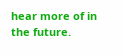hear more of in the future.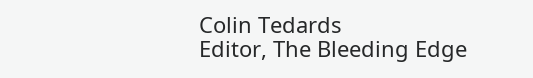Colin Tedards
Editor, The Bleeding Edge